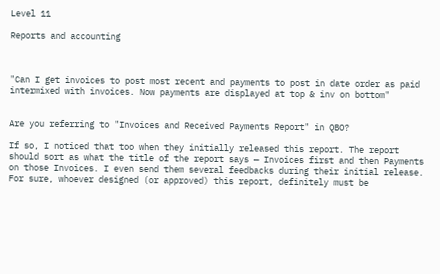Level 11

Reports and accounting



"Can I get invoices to post most recent and payments to post in date order as paid intermixed with invoices. Now payments are displayed at top & inv on bottom"


Are you referring to "Invoices and Received Payments Report" in QBO?

If so, I noticed that too when they initially released this report. The report should sort as what the title of the report says — Invoices first and then Payments on those Invoices. I even send them several feedbacks during their initial release. For sure, whoever designed (or approved) this report, definitely must be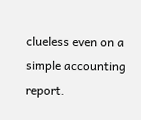clueless even on a simple accounting report.